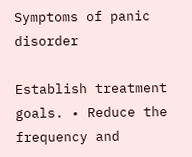Symptoms of panic disorder

Establish treatment goals. • Reduce the frequency and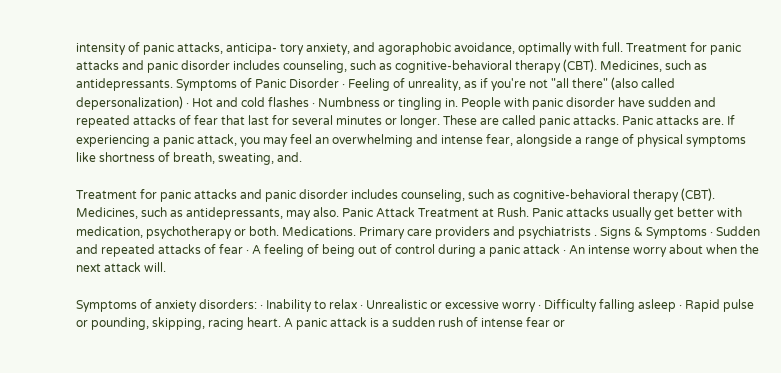intensity of panic attacks, anticipa- tory anxiety, and agoraphobic avoidance, optimally with full. Treatment for panic attacks and panic disorder includes counseling, such as cognitive-behavioral therapy (CBT). Medicines, such as antidepressants. Symptoms of Panic Disorder · Feeling of unreality, as if you're not "all there" (also called depersonalization) · Hot and cold flashes · Numbness or tingling in. People with panic disorder have sudden and repeated attacks of fear that last for several minutes or longer. These are called panic attacks. Panic attacks are. If experiencing a panic attack, you may feel an overwhelming and intense fear, alongside a range of physical symptoms like shortness of breath, sweating, and.

Treatment for panic attacks and panic disorder includes counseling, such as cognitive-behavioral therapy (CBT). Medicines, such as antidepressants, may also. Panic Attack Treatment at Rush. Panic attacks usually get better with medication, psychotherapy or both. Medications. Primary care providers and psychiatrists . Signs & Symptoms · Sudden and repeated attacks of fear · A feeling of being out of control during a panic attack · An intense worry about when the next attack will.

Symptoms of anxiety disorders: · Inability to relax · Unrealistic or excessive worry · Difficulty falling asleep · Rapid pulse or pounding, skipping, racing heart. A panic attack is a sudden rush of intense fear or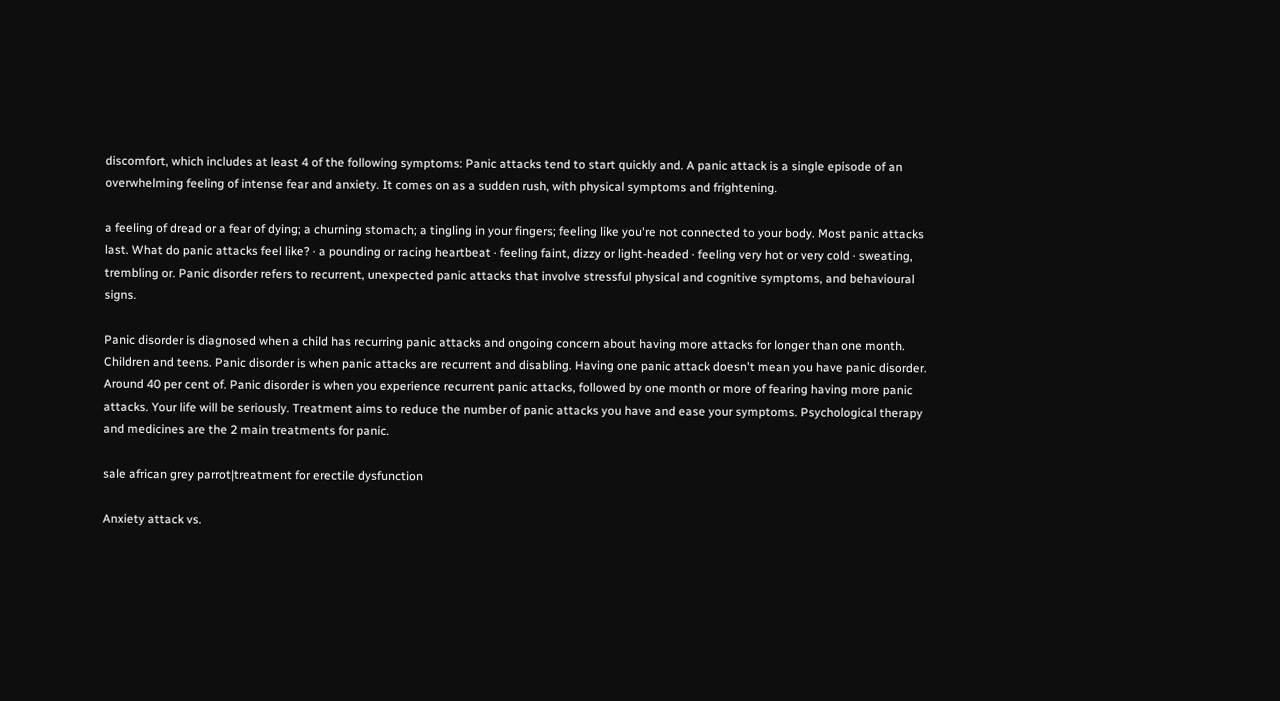discomfort, which includes at least 4 of the following symptoms: Panic attacks tend to start quickly and. A panic attack is a single episode of an overwhelming feeling of intense fear and anxiety. It comes on as a sudden rush, with physical symptoms and frightening.

a feeling of dread or a fear of dying; a churning stomach; a tingling in your fingers; feeling like you're not connected to your body. Most panic attacks last. What do panic attacks feel like? · a pounding or racing heartbeat · feeling faint, dizzy or light-headed · feeling very hot or very cold · sweating, trembling or. Panic disorder refers to recurrent, unexpected panic attacks that involve stressful physical and cognitive symptoms, and behavioural signs.

Panic disorder is diagnosed when a child has recurring panic attacks and ongoing concern about having more attacks for longer than one month. Children and teens. Panic disorder is when panic attacks are recurrent and disabling. Having one panic attack doesn't mean you have panic disorder. Around 40 per cent of. Panic disorder is when you experience recurrent panic attacks, followed by one month or more of fearing having more panic attacks. Your life will be seriously. Treatment aims to reduce the number of panic attacks you have and ease your symptoms. Psychological therapy and medicines are the 2 main treatments for panic.

sale african grey parrot|treatment for erectile dysfunction

Anxiety attack vs.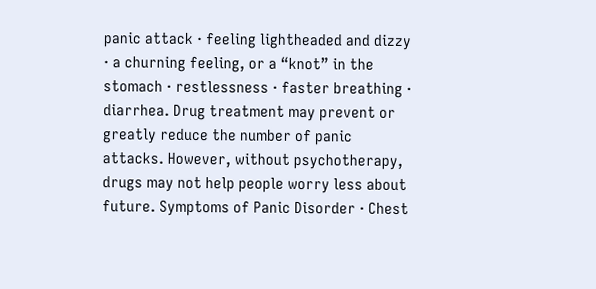panic attack · feeling lightheaded and dizzy · a churning feeling, or a “knot” in the stomach · restlessness · faster breathing · diarrhea. Drug treatment may prevent or greatly reduce the number of panic attacks. However, without psychotherapy, drugs may not help people worry less about future. Symptoms of Panic Disorder · Chest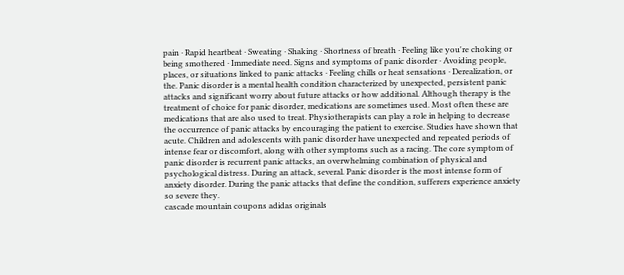pain · Rapid heartbeat · Sweating · Shaking · Shortness of breath · Feeling like you're choking or being smothered · Immediate need. Signs and symptoms of panic disorder · Avoiding people, places, or situations linked to panic attacks · Feeling chills or heat sensations · Derealization, or the. Panic disorder is a mental health condition characterized by unexpected, persistent panic attacks and significant worry about future attacks or how additional. Although therapy is the treatment of choice for panic disorder, medications are sometimes used. Most often these are medications that are also used to treat. Physiotherapists can play a role in helping to decrease the occurrence of panic attacks by encouraging the patient to exercise. Studies have shown that acute. Children and adolescents with panic disorder have unexpected and repeated periods of intense fear or discomfort, along with other symptoms such as a racing. The core symptom of panic disorder is recurrent panic attacks, an overwhelming combination of physical and psychological distress. During an attack, several. Panic disorder is the most intense form of anxiety disorder. During the panic attacks that define the condition, sufferers experience anxiety so severe they.
cascade mountain coupons adidas originals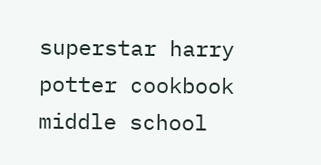superstar harry potter cookbook middle school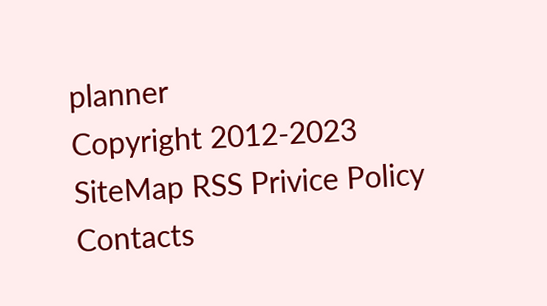planner
Copyright 2012-2023
SiteMap RSS Privice Policy Contacts